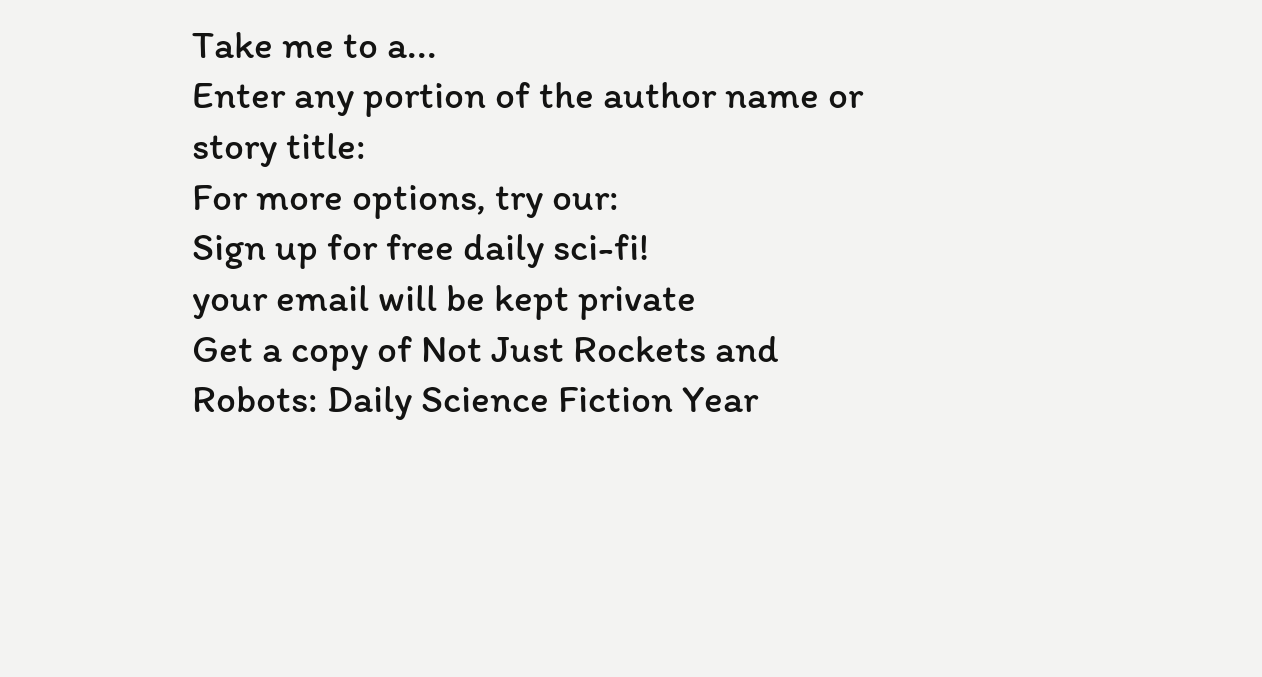Take me to a...
Enter any portion of the author name or story title:
For more options, try our:
Sign up for free daily sci-fi!
your email will be kept private
Get a copy of Not Just Rockets and Robots: Daily Science Fiction Year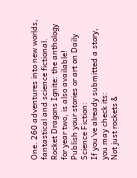One. 260 adventures into new worlds, fantastical and science fictional. Rocket Dragons Ignite: the anthology for year two, is also available!
Publish your stories or art on Daily Science Fiction:
If you've already submitted a story, you may check its:
Not just rockets &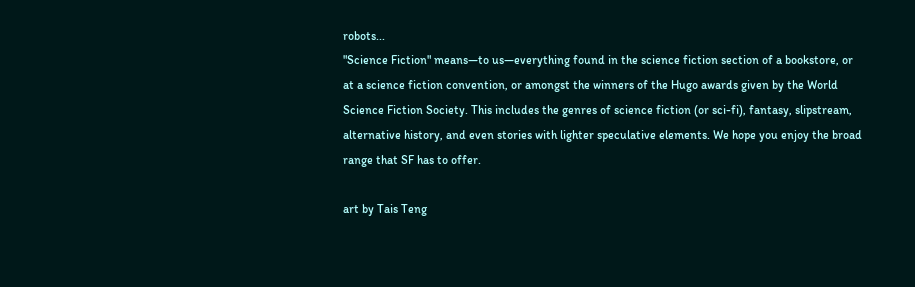robots...
"Science Fiction" means—to us—everything found in the science fiction section of a bookstore, or at a science fiction convention, or amongst the winners of the Hugo awards given by the World Science Fiction Society. This includes the genres of science fiction (or sci-fi), fantasy, slipstream, alternative history, and even stories with lighter speculative elements. We hope you enjoy the broad range that SF has to offer.

art by Tais Teng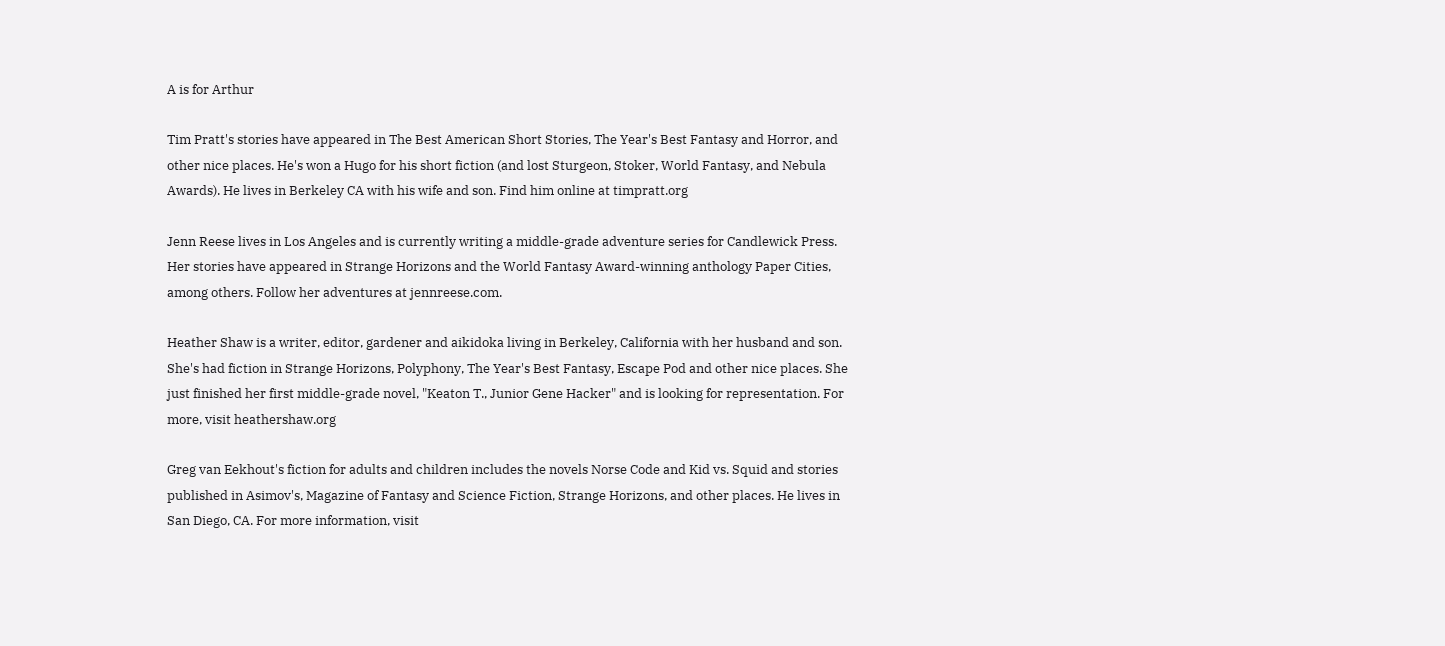A is for Arthur

Tim Pratt's stories have appeared in The Best American Short Stories, The Year's Best Fantasy and Horror, and other nice places. He's won a Hugo for his short fiction (and lost Sturgeon, Stoker, World Fantasy, and Nebula Awards). He lives in Berkeley CA with his wife and son. Find him online at timpratt.org

Jenn Reese lives in Los Angeles and is currently writing a middle-grade adventure series for Candlewick Press. Her stories have appeared in Strange Horizons and the World Fantasy Award-winning anthology Paper Cities, among others. Follow her adventures at jennreese.com.

Heather Shaw is a writer, editor, gardener and aikidoka living in Berkeley, California with her husband and son. She's had fiction in Strange Horizons, Polyphony, The Year's Best Fantasy, Escape Pod and other nice places. She just finished her first middle-grade novel, "Keaton T., Junior Gene Hacker" and is looking for representation. For more, visit heathershaw.org

Greg van Eekhout's fiction for adults and children includes the novels Norse Code and Kid vs. Squid and stories published in Asimov's, Magazine of Fantasy and Science Fiction, Strange Horizons, and other places. He lives in San Diego, CA. For more information, visit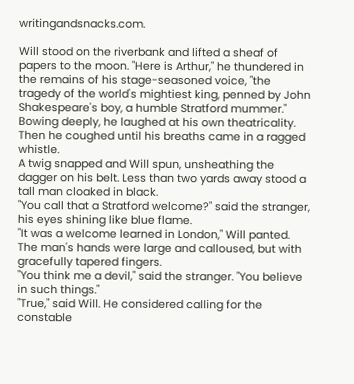writingandsnacks.com.

Will stood on the riverbank and lifted a sheaf of papers to the moon. "Here is Arthur," he thundered in the remains of his stage-seasoned voice, "the tragedy of the world's mightiest king, penned by John Shakespeare's boy, a humble Stratford mummer." Bowing deeply, he laughed at his own theatricality. Then he coughed until his breaths came in a ragged whistle.
A twig snapped and Will spun, unsheathing the dagger on his belt. Less than two yards away stood a tall man cloaked in black.
"You call that a Stratford welcome?" said the stranger, his eyes shining like blue flame.
"It was a welcome learned in London," Will panted. The man's hands were large and calloused, but with gracefully tapered fingers.
"You think me a devil," said the stranger. "You believe in such things."
"True," said Will. He considered calling for the constable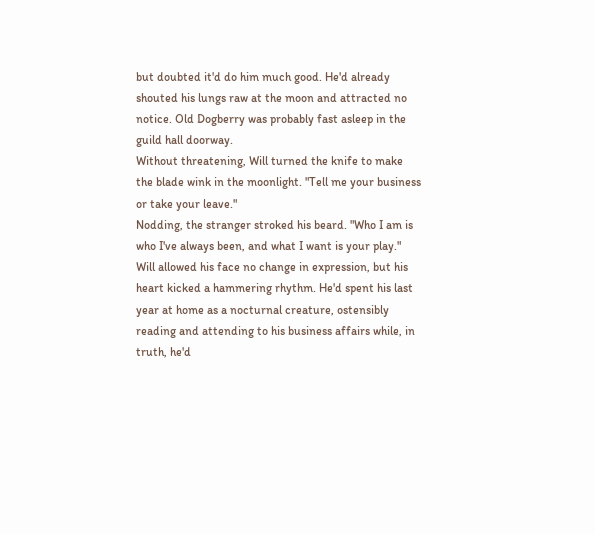but doubted it'd do him much good. He'd already shouted his lungs raw at the moon and attracted no notice. Old Dogberry was probably fast asleep in the guild hall doorway.
Without threatening, Will turned the knife to make the blade wink in the moonlight. "Tell me your business or take your leave."
Nodding, the stranger stroked his beard. "Who I am is who I've always been, and what I want is your play."
Will allowed his face no change in expression, but his heart kicked a hammering rhythm. He'd spent his last year at home as a nocturnal creature, ostensibly reading and attending to his business affairs while, in truth, he'd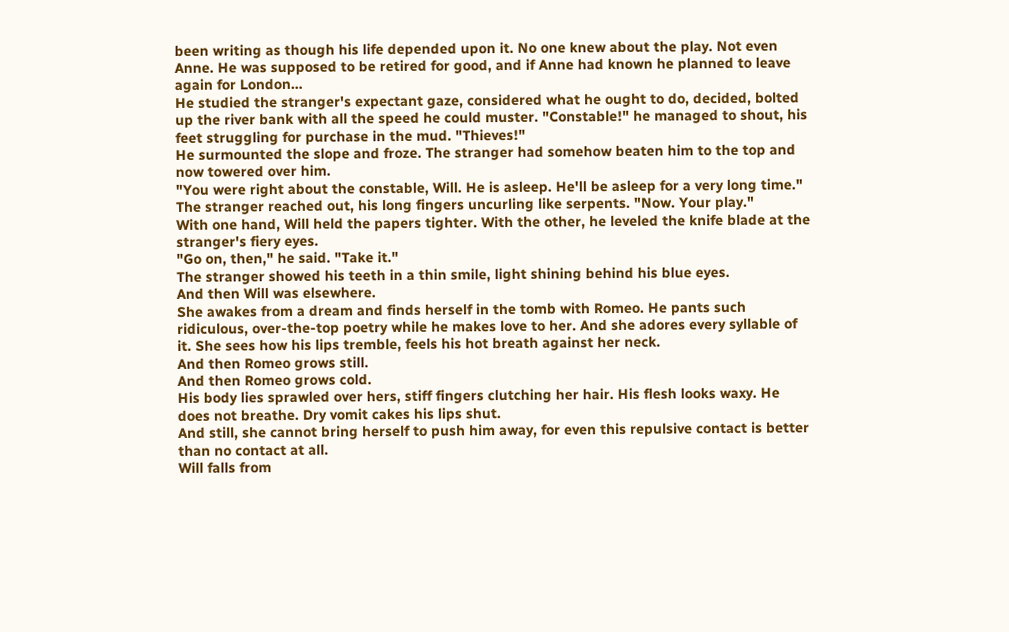been writing as though his life depended upon it. No one knew about the play. Not even Anne. He was supposed to be retired for good, and if Anne had known he planned to leave again for London…
He studied the stranger's expectant gaze, considered what he ought to do, decided, bolted up the river bank with all the speed he could muster. "Constable!" he managed to shout, his feet struggling for purchase in the mud. "Thieves!"
He surmounted the slope and froze. The stranger had somehow beaten him to the top and now towered over him.
"You were right about the constable, Will. He is asleep. He'll be asleep for a very long time." The stranger reached out, his long fingers uncurling like serpents. "Now. Your play."
With one hand, Will held the papers tighter. With the other, he leveled the knife blade at the stranger's fiery eyes.
"Go on, then," he said. "Take it."
The stranger showed his teeth in a thin smile, light shining behind his blue eyes.
And then Will was elsewhere.
She awakes from a dream and finds herself in the tomb with Romeo. He pants such ridiculous, over-the-top poetry while he makes love to her. And she adores every syllable of it. She sees how his lips tremble, feels his hot breath against her neck.
And then Romeo grows still.
And then Romeo grows cold.
His body lies sprawled over hers, stiff fingers clutching her hair. His flesh looks waxy. He does not breathe. Dry vomit cakes his lips shut.
And still, she cannot bring herself to push him away, for even this repulsive contact is better than no contact at all.
Will falls from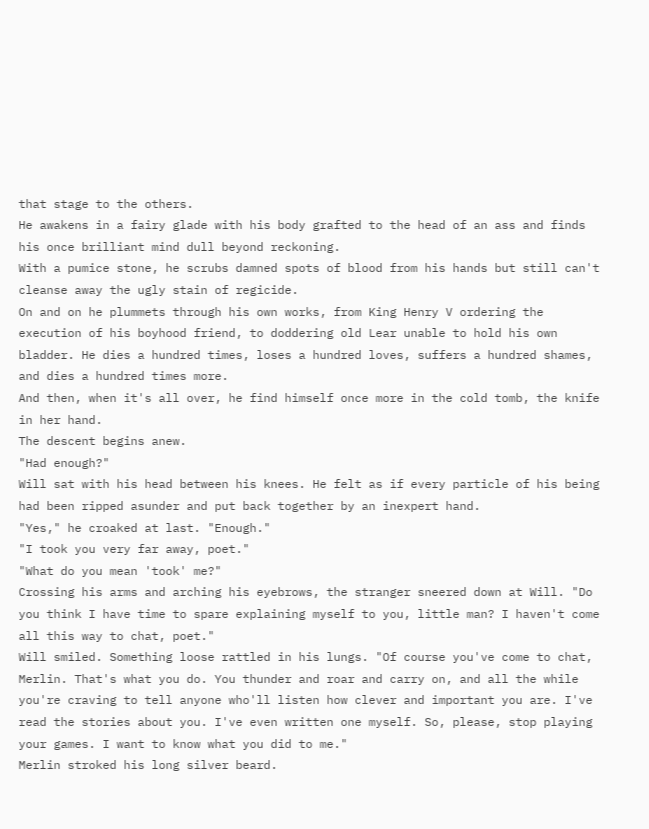that stage to the others.
He awakens in a fairy glade with his body grafted to the head of an ass and finds his once brilliant mind dull beyond reckoning.
With a pumice stone, he scrubs damned spots of blood from his hands but still can't cleanse away the ugly stain of regicide.
On and on he plummets through his own works, from King Henry V ordering the execution of his boyhood friend, to doddering old Lear unable to hold his own bladder. He dies a hundred times, loses a hundred loves, suffers a hundred shames, and dies a hundred times more.
And then, when it's all over, he find himself once more in the cold tomb, the knife in her hand.
The descent begins anew.
"Had enough?"
Will sat with his head between his knees. He felt as if every particle of his being had been ripped asunder and put back together by an inexpert hand.
"Yes," he croaked at last. "Enough."
"I took you very far away, poet."
"What do you mean 'took' me?"
Crossing his arms and arching his eyebrows, the stranger sneered down at Will. "Do you think I have time to spare explaining myself to you, little man? I haven't come all this way to chat, poet."
Will smiled. Something loose rattled in his lungs. "Of course you've come to chat, Merlin. That's what you do. You thunder and roar and carry on, and all the while you're craving to tell anyone who'll listen how clever and important you are. I've read the stories about you. I've even written one myself. So, please, stop playing your games. I want to know what you did to me."
Merlin stroked his long silver beard.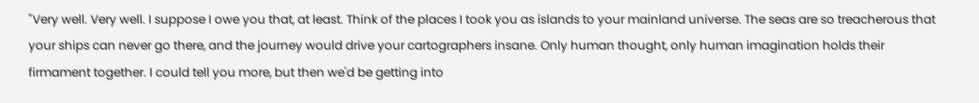"Very well. Very well. I suppose I owe you that, at least. Think of the places I took you as islands to your mainland universe. The seas are so treacherous that your ships can never go there, and the journey would drive your cartographers insane. Only human thought, only human imagination holds their firmament together. I could tell you more, but then we'd be getting into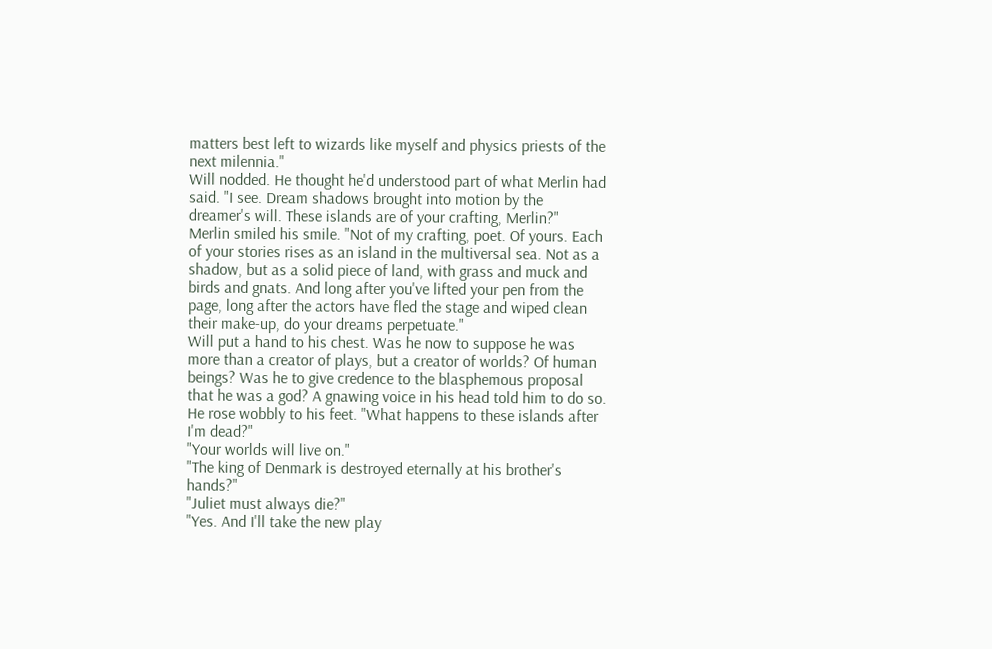matters best left to wizards like myself and physics priests of the next milennia."
Will nodded. He thought he'd understood part of what Merlin had said. "I see. Dream shadows brought into motion by the dreamer's will. These islands are of your crafting, Merlin?"
Merlin smiled his smile. "Not of my crafting, poet. Of yours. Each of your stories rises as an island in the multiversal sea. Not as a shadow, but as a solid piece of land, with grass and muck and birds and gnats. And long after you've lifted your pen from the page, long after the actors have fled the stage and wiped clean their make-up, do your dreams perpetuate."
Will put a hand to his chest. Was he now to suppose he was more than a creator of plays, but a creator of worlds? Of human beings? Was he to give credence to the blasphemous proposal that he was a god? A gnawing voice in his head told him to do so.
He rose wobbly to his feet. "What happens to these islands after I'm dead?"
"Your worlds will live on."
"The king of Denmark is destroyed eternally at his brother's hands?"
"Juliet must always die?"
"Yes. And I'll take the new play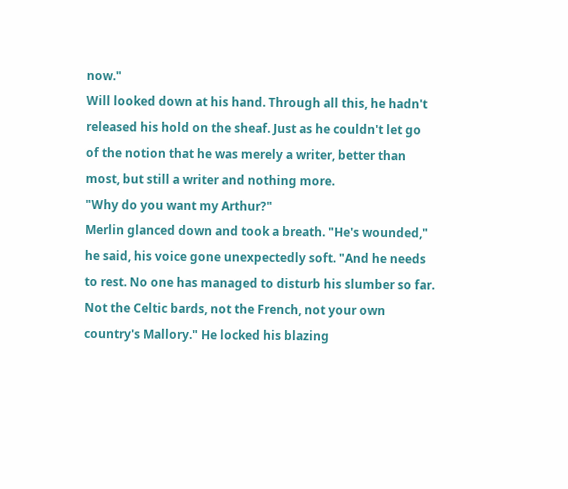now."
Will looked down at his hand. Through all this, he hadn't released his hold on the sheaf. Just as he couldn't let go of the notion that he was merely a writer, better than most, but still a writer and nothing more.
"Why do you want my Arthur?"
Merlin glanced down and took a breath. "He's wounded," he said, his voice gone unexpectedly soft. "And he needs to rest. No one has managed to disturb his slumber so far. Not the Celtic bards, not the French, not your own country's Mallory." He locked his blazing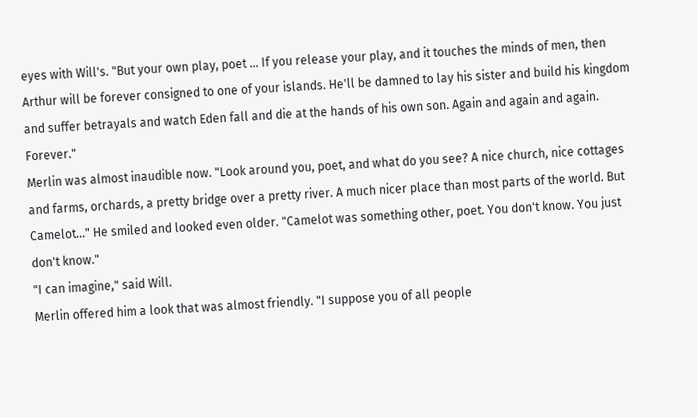eyes with Will's. "But your own play, poet ... If you release your play, and it touches the minds of men, then Arthur will be forever consigned to one of your islands. He'll be damned to lay his sister and build his kingdom and suffer betrayals and watch Eden fall and die at the hands of his own son. Again and again and again. Forever."
Merlin was almost inaudible now. "Look around you, poet, and what do you see? A nice church, nice cottages and farms, orchards, a pretty bridge over a pretty river. A much nicer place than most parts of the world. But Camelot..." He smiled and looked even older. "Camelot was something other, poet. You don't know. You just don't know."
"I can imagine," said Will.
Merlin offered him a look that was almost friendly. "I suppose you of all people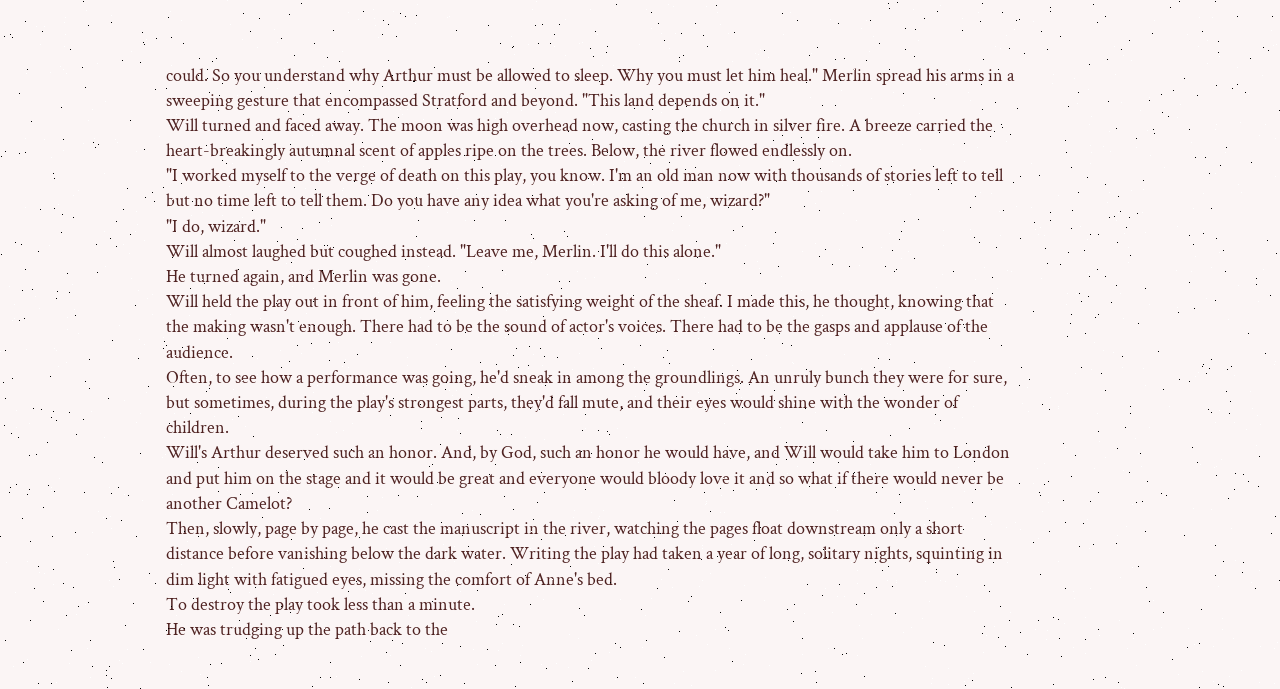could. So you understand why Arthur must be allowed to sleep. Why you must let him heal." Merlin spread his arms in a sweeping gesture that encompassed Stratford and beyond. "This land depends on it."
Will turned and faced away. The moon was high overhead now, casting the church in silver fire. A breeze carried the heart-breakingly autumnal scent of apples ripe on the trees. Below, the river flowed endlessly on.
"I worked myself to the verge of death on this play, you know. I'm an old man now with thousands of stories left to tell but no time left to tell them. Do you have any idea what you're asking of me, wizard?"
"I do, wizard."
Will almost laughed but coughed instead. "Leave me, Merlin. I'll do this alone."
He turned again, and Merlin was gone.
Will held the play out in front of him, feeling the satisfying weight of the sheaf. I made this, he thought, knowing that the making wasn't enough. There had to be the sound of actor's voices. There had to be the gasps and applause of the audience.
Often, to see how a performance was going, he'd sneak in among the groundlings. An unruly bunch they were for sure, but sometimes, during the play's strongest parts, they'd fall mute, and their eyes would shine with the wonder of children.
Will's Arthur deserved such an honor. And, by God, such an honor he would have, and Will would take him to London and put him on the stage and it would be great and everyone would bloody love it and so what if there would never be another Camelot?
Then, slowly, page by page, he cast the manuscript in the river, watching the pages float downstream only a short distance before vanishing below the dark water. Writing the play had taken a year of long, solitary nights, squinting in dim light with fatigued eyes, missing the comfort of Anne's bed.
To destroy the play took less than a minute.
He was trudging up the path back to the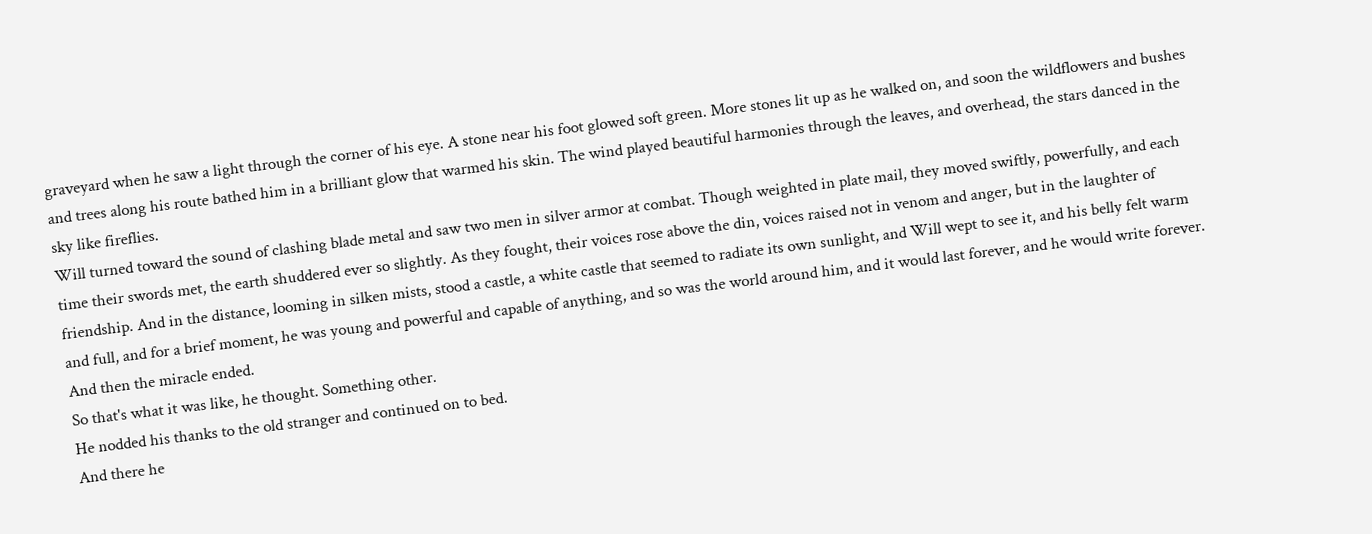graveyard when he saw a light through the corner of his eye. A stone near his foot glowed soft green. More stones lit up as he walked on, and soon the wildflowers and bushes and trees along his route bathed him in a brilliant glow that warmed his skin. The wind played beautiful harmonies through the leaves, and overhead, the stars danced in the sky like fireflies.
Will turned toward the sound of clashing blade metal and saw two men in silver armor at combat. Though weighted in plate mail, they moved swiftly, powerfully, and each time their swords met, the earth shuddered ever so slightly. As they fought, their voices rose above the din, voices raised not in venom and anger, but in the laughter of friendship. And in the distance, looming in silken mists, stood a castle, a white castle that seemed to radiate its own sunlight, and Will wept to see it, and his belly felt warm and full, and for a brief moment, he was young and powerful and capable of anything, and so was the world around him, and it would last forever, and he would write forever.
And then the miracle ended.
So that's what it was like, he thought. Something other.
He nodded his thanks to the old stranger and continued on to bed.
And there he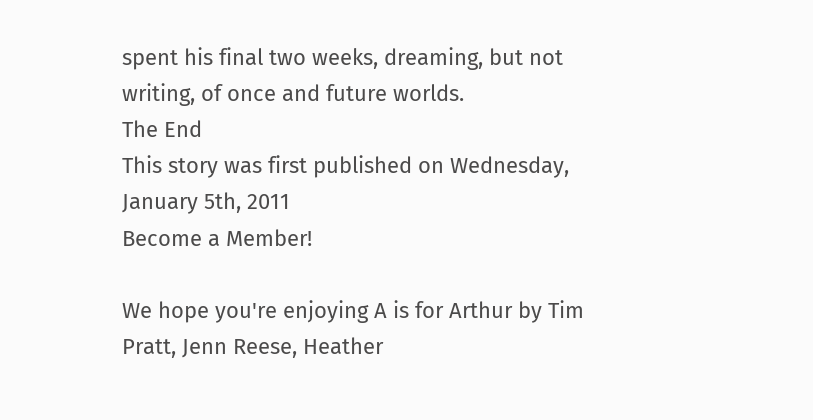spent his final two weeks, dreaming, but not writing, of once and future worlds.
The End
This story was first published on Wednesday, January 5th, 2011
Become a Member!

We hope you're enjoying A is for Arthur by Tim Pratt, Jenn Reese, Heather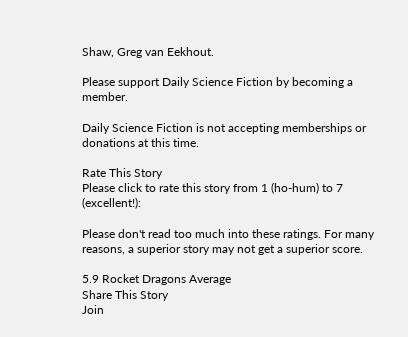Shaw, Greg van Eekhout.

Please support Daily Science Fiction by becoming a member.

Daily Science Fiction is not accepting memberships or donations at this time.

Rate This Story
Please click to rate this story from 1 (ho-hum) to 7 (excellent!):

Please don't read too much into these ratings. For many reasons, a superior story may not get a superior score.

5.9 Rocket Dragons Average
Share This Story
Join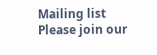Mailing list
Please join our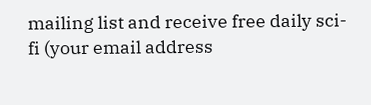mailing list and receive free daily sci-fi (your email address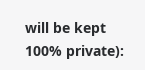will be kept 100% private):